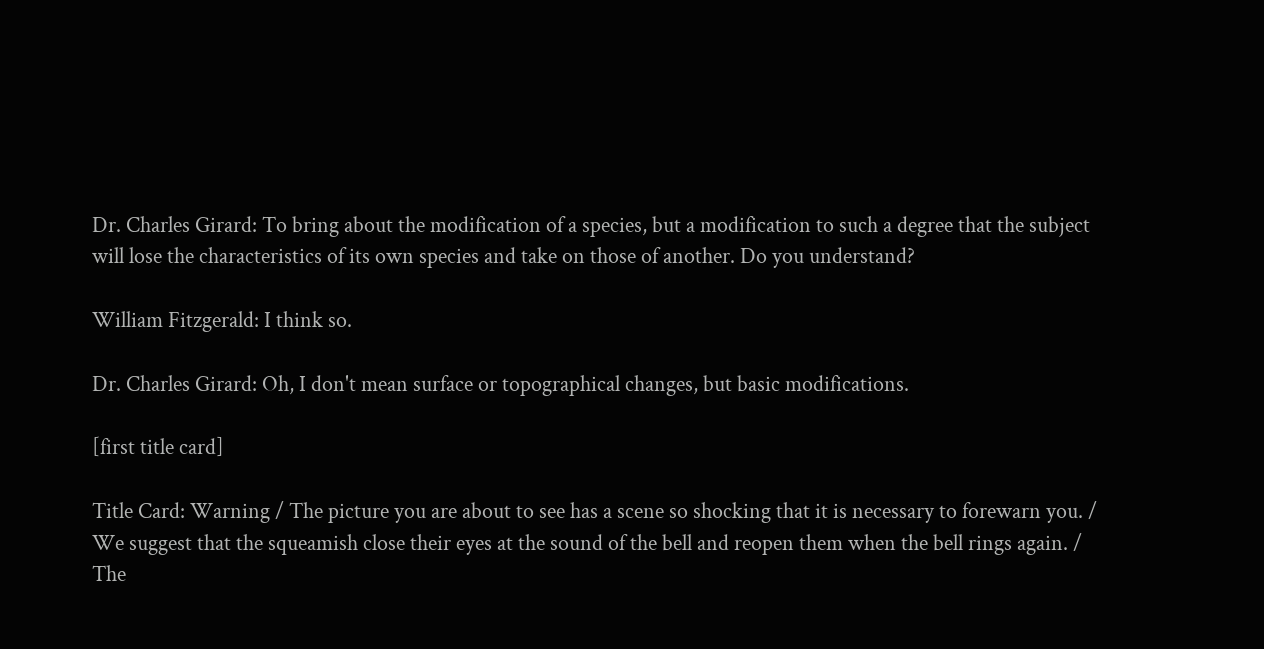Dr. Charles Girard: To bring about the modification of a species, but a modification to such a degree that the subject will lose the characteristics of its own species and take on those of another. Do you understand?

William Fitzgerald: I think so.

Dr. Charles Girard: Oh, I don't mean surface or topographical changes, but basic modifications.

[first title card]

Title Card: Warning / The picture you are about to see has a scene so shocking that it is necessary to forewarn you. / We suggest that the squeamish close their eyes at the sound of the bell and reopen them when the bell rings again. / The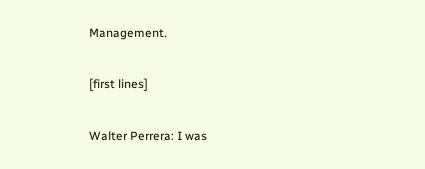Management.

[first lines]

Walter Perrera: I was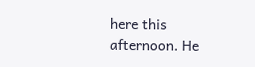here this afternoon. He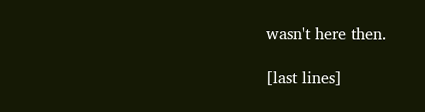wasn't here then.

[last lines]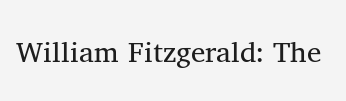William Fitzgerald: The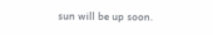sun will be up soon.